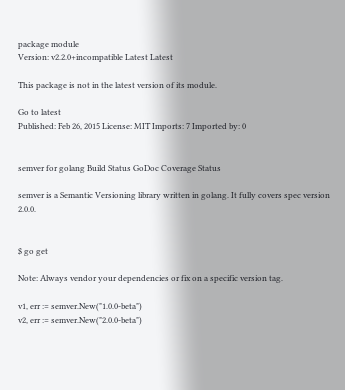package module
Version: v2.2.0+incompatible Latest Latest

This package is not in the latest version of its module.

Go to latest
Published: Feb 26, 2015 License: MIT Imports: 7 Imported by: 0


semver for golang Build Status GoDoc Coverage Status

semver is a Semantic Versioning library written in golang. It fully covers spec version 2.0.0.


$ go get

Note: Always vendor your dependencies or fix on a specific version tag.

v1, err := semver.New("1.0.0-beta")
v2, err := semver.New("2.0.0-beta")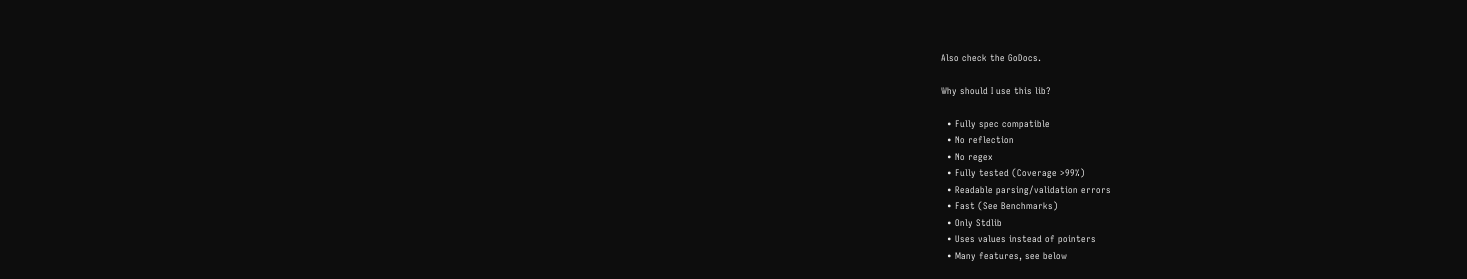Also check the GoDocs.

Why should I use this lib?

  • Fully spec compatible
  • No reflection
  • No regex
  • Fully tested (Coverage >99%)
  • Readable parsing/validation errors
  • Fast (See Benchmarks)
  • Only Stdlib
  • Uses values instead of pointers
  • Many features, see below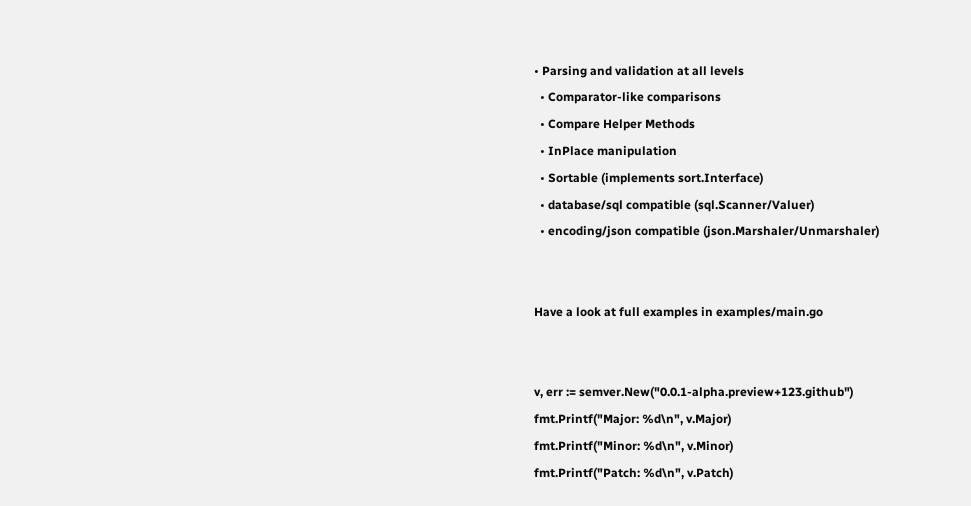• Parsing and validation at all levels
  • Comparator-like comparisons
  • Compare Helper Methods
  • InPlace manipulation
  • Sortable (implements sort.Interface)
  • database/sql compatible (sql.Scanner/Valuer)
  • encoding/json compatible (json.Marshaler/Unmarshaler)


Have a look at full examples in examples/main.go


v, err := semver.New("0.0.1-alpha.preview+123.github")
fmt.Printf("Major: %d\n", v.Major)
fmt.Printf("Minor: %d\n", v.Minor)
fmt.Printf("Patch: %d\n", v.Patch)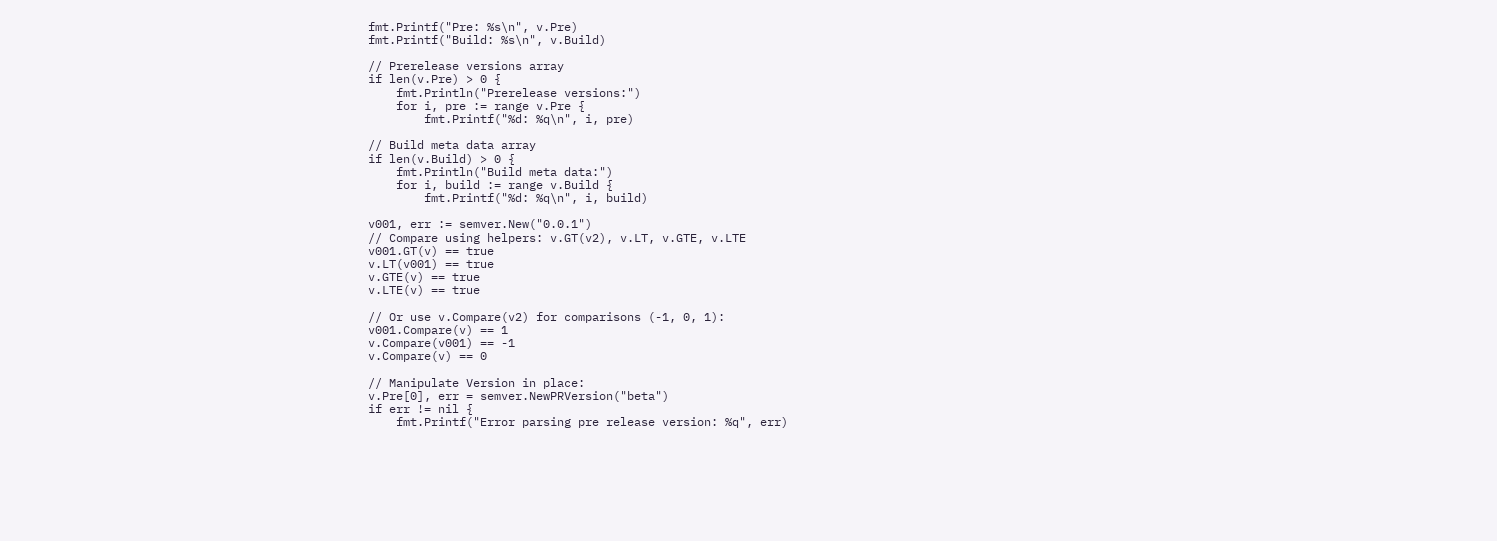fmt.Printf("Pre: %s\n", v.Pre)
fmt.Printf("Build: %s\n", v.Build)

// Prerelease versions array
if len(v.Pre) > 0 {
    fmt.Println("Prerelease versions:")
    for i, pre := range v.Pre {
        fmt.Printf("%d: %q\n", i, pre)

// Build meta data array
if len(v.Build) > 0 {
    fmt.Println("Build meta data:")
    for i, build := range v.Build {
        fmt.Printf("%d: %q\n", i, build)

v001, err := semver.New("0.0.1")
// Compare using helpers: v.GT(v2), v.LT, v.GTE, v.LTE
v001.GT(v) == true
v.LT(v001) == true
v.GTE(v) == true
v.LTE(v) == true

// Or use v.Compare(v2) for comparisons (-1, 0, 1):
v001.Compare(v) == 1
v.Compare(v001) == -1
v.Compare(v) == 0

// Manipulate Version in place:
v.Pre[0], err = semver.NewPRVersion("beta")
if err != nil {
    fmt.Printf("Error parsing pre release version: %q", err)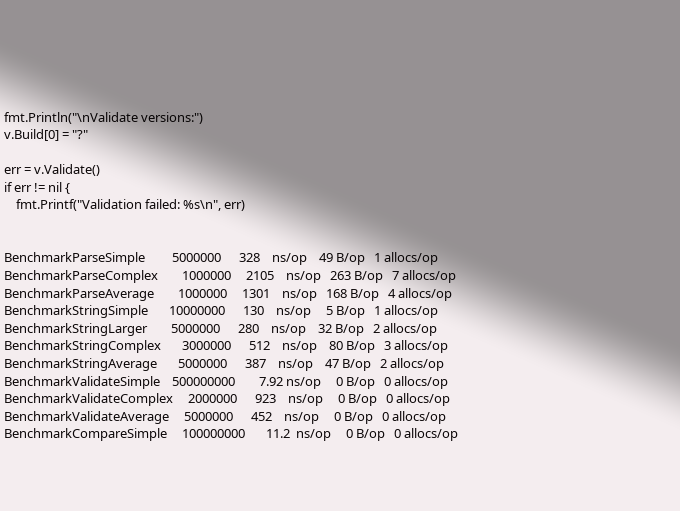fmt.Println("\nValidate versions:")
v.Build[0] = "?"

err = v.Validate()
if err != nil {
    fmt.Printf("Validation failed: %s\n", err)


BenchmarkParseSimple         5000000      328    ns/op    49 B/op   1 allocs/op
BenchmarkParseComplex        1000000     2105    ns/op   263 B/op   7 allocs/op
BenchmarkParseAverage        1000000     1301    ns/op   168 B/op   4 allocs/op
BenchmarkStringSimple       10000000      130    ns/op     5 B/op   1 allocs/op
BenchmarkStringLarger        5000000      280    ns/op    32 B/op   2 allocs/op
BenchmarkStringComplex       3000000      512    ns/op    80 B/op   3 allocs/op
BenchmarkStringAverage       5000000      387    ns/op    47 B/op   2 allocs/op
BenchmarkValidateSimple    500000000        7.92 ns/op     0 B/op   0 allocs/op
BenchmarkValidateComplex     2000000      923    ns/op     0 B/op   0 allocs/op
BenchmarkValidateAverage     5000000      452    ns/op     0 B/op   0 allocs/op
BenchmarkCompareSimple     100000000       11.2  ns/op     0 B/op   0 allocs/op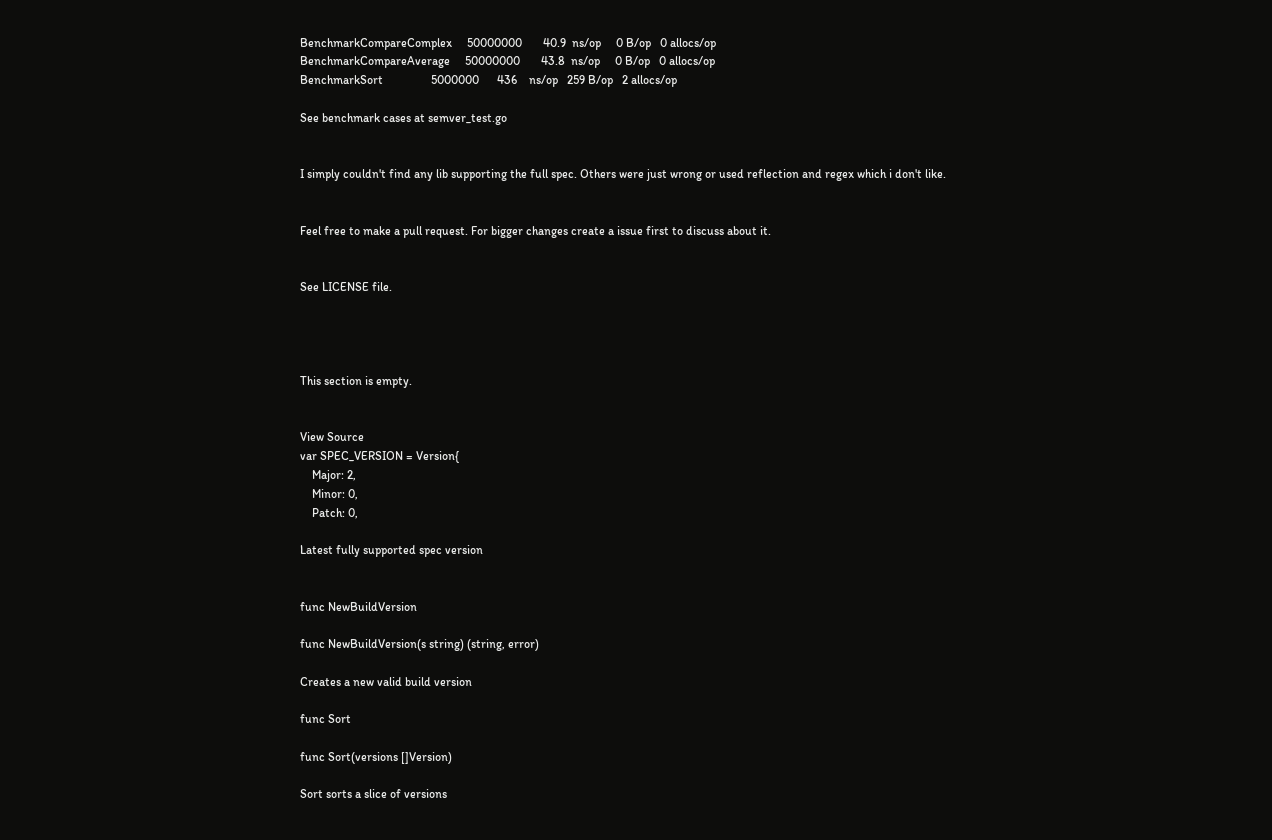BenchmarkCompareComplex     50000000       40.9  ns/op     0 B/op   0 allocs/op
BenchmarkCompareAverage     50000000       43.8  ns/op     0 B/op   0 allocs/op
BenchmarkSort                5000000      436    ns/op   259 B/op   2 allocs/op

See benchmark cases at semver_test.go


I simply couldn't find any lib supporting the full spec. Others were just wrong or used reflection and regex which i don't like.


Feel free to make a pull request. For bigger changes create a issue first to discuss about it.


See LICENSE file.




This section is empty.


View Source
var SPEC_VERSION = Version{
    Major: 2,
    Minor: 0,
    Patch: 0,

Latest fully supported spec version


func NewBuildVersion

func NewBuildVersion(s string) (string, error)

Creates a new valid build version

func Sort

func Sort(versions []Version)

Sort sorts a slice of versions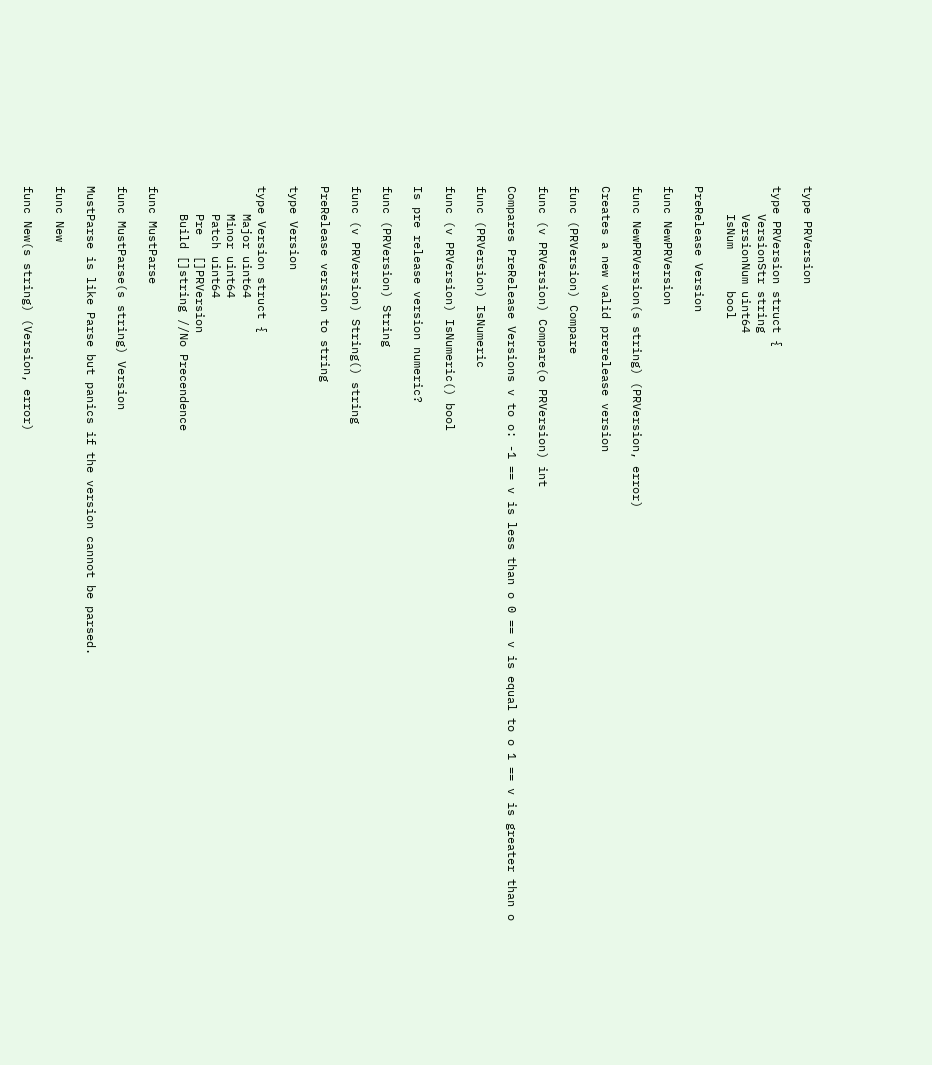type PRVersion

type PRVersion struct {
    VersionStr string
    VersionNum uint64
    IsNum      bool

PreRelease Version

func NewPRVersion

func NewPRVersion(s string) (PRVersion, error)

Creates a new valid prerelease version

func (PRVersion) Compare

func (v PRVersion) Compare(o PRVersion) int

Compares PreRelease Versions v to o: -1 == v is less than o 0 == v is equal to o 1 == v is greater than o

func (PRVersion) IsNumeric

func (v PRVersion) IsNumeric() bool

Is pre release version numeric?

func (PRVersion) String

func (v PRVersion) String() string

PreRelease version to string

type Version

type Version struct {
    Major uint64
    Minor uint64
    Patch uint64
    Pre   []PRVersion
    Build []string //No Precendence

func MustParse

func MustParse(s string) Version

MustParse is like Parse but panics if the version cannot be parsed.

func New

func New(s string) (Version, error)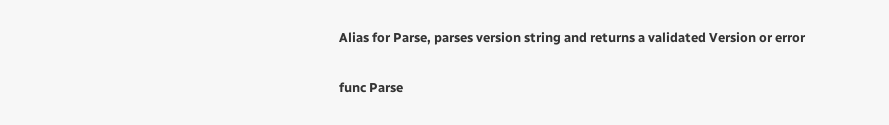Alias for Parse, parses version string and returns a validated Version or error

func Parse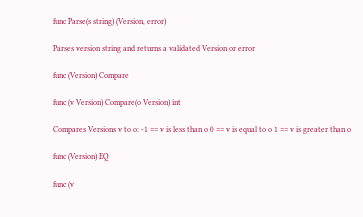func Parse(s string) (Version, error)

Parses version string and returns a validated Version or error

func (Version) Compare

func (v Version) Compare(o Version) int

Compares Versions v to o: -1 == v is less than o 0 == v is equal to o 1 == v is greater than o

func (Version) EQ

func (v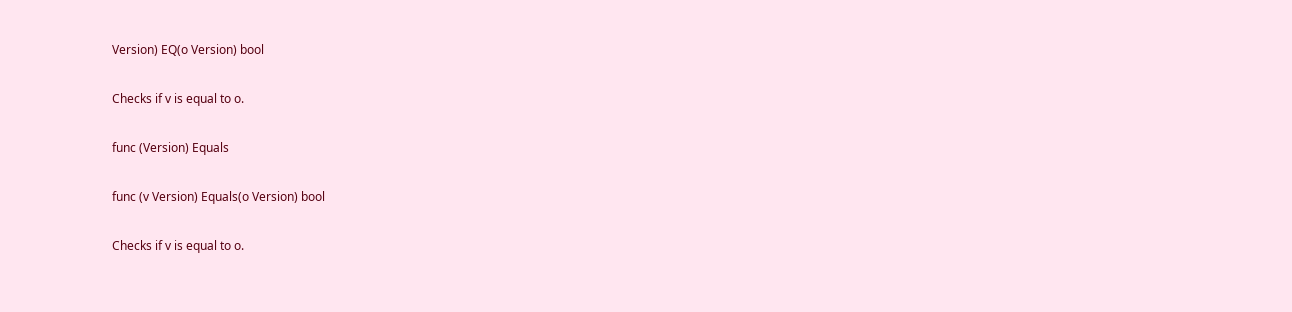Version) EQ(o Version) bool

Checks if v is equal to o.

func (Version) Equals

func (v Version) Equals(o Version) bool

Checks if v is equal to o.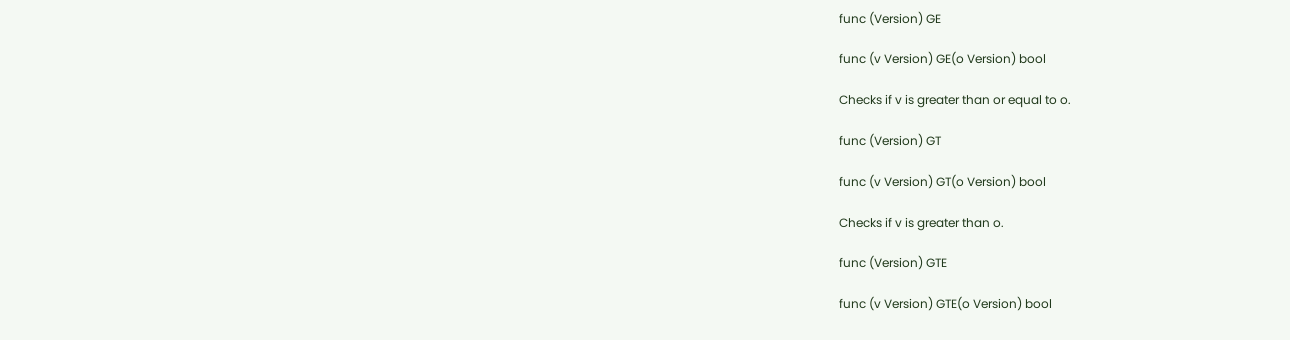func (Version) GE

func (v Version) GE(o Version) bool

Checks if v is greater than or equal to o.

func (Version) GT

func (v Version) GT(o Version) bool

Checks if v is greater than o.

func (Version) GTE

func (v Version) GTE(o Version) bool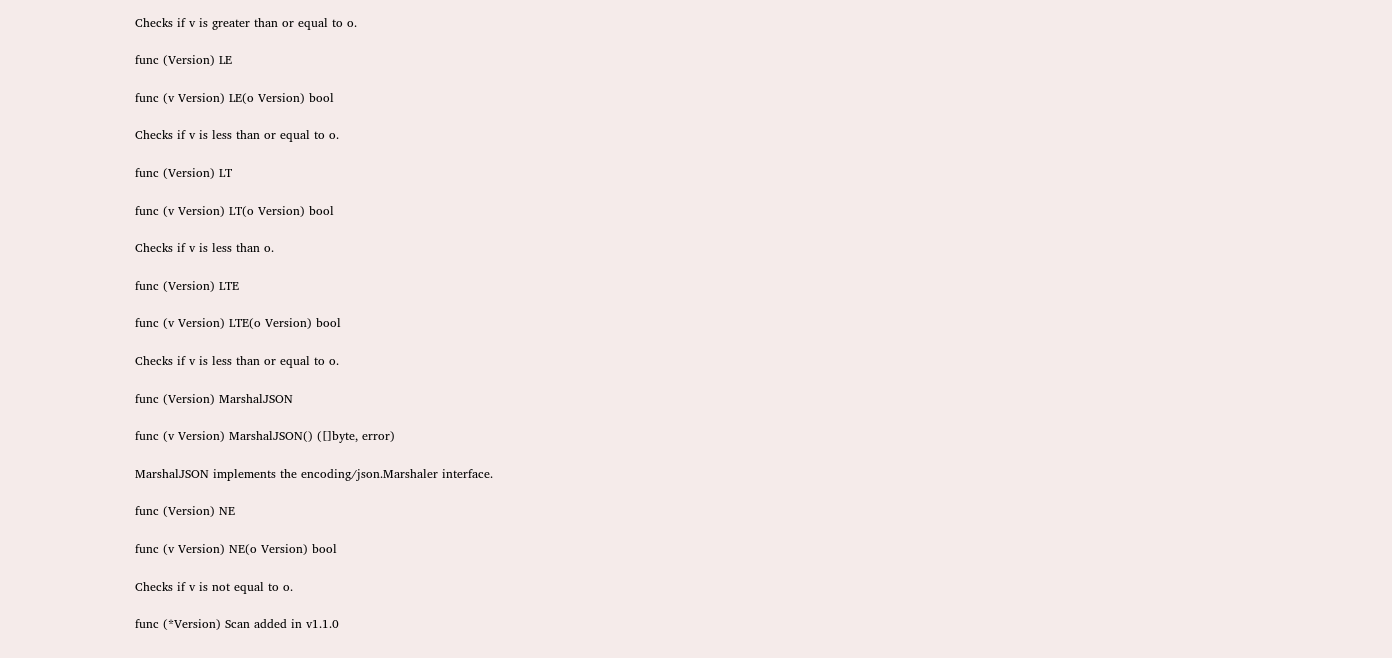Checks if v is greater than or equal to o.

func (Version) LE

func (v Version) LE(o Version) bool

Checks if v is less than or equal to o.

func (Version) LT

func (v Version) LT(o Version) bool

Checks if v is less than o.

func (Version) LTE

func (v Version) LTE(o Version) bool

Checks if v is less than or equal to o.

func (Version) MarshalJSON

func (v Version) MarshalJSON() ([]byte, error)

MarshalJSON implements the encoding/json.Marshaler interface.

func (Version) NE

func (v Version) NE(o Version) bool

Checks if v is not equal to o.

func (*Version) Scan added in v1.1.0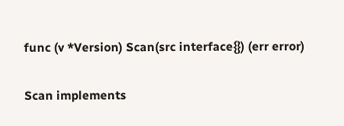func (v *Version) Scan(src interface{}) (err error)

Scan implements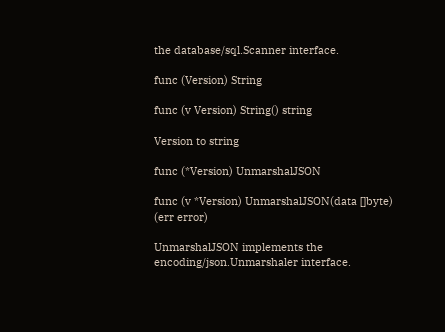the database/sql.Scanner interface.

func (Version) String

func (v Version) String() string

Version to string

func (*Version) UnmarshalJSON

func (v *Version) UnmarshalJSON(data []byte) (err error)

UnmarshalJSON implements the encoding/json.Unmarshaler interface.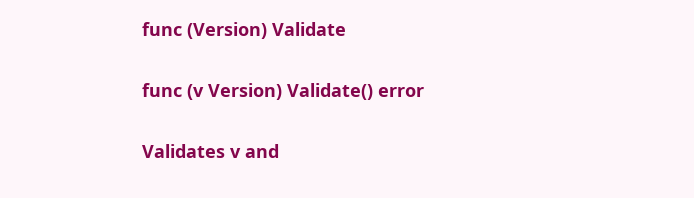func (Version) Validate

func (v Version) Validate() error

Validates v and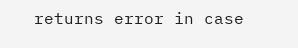returns error in case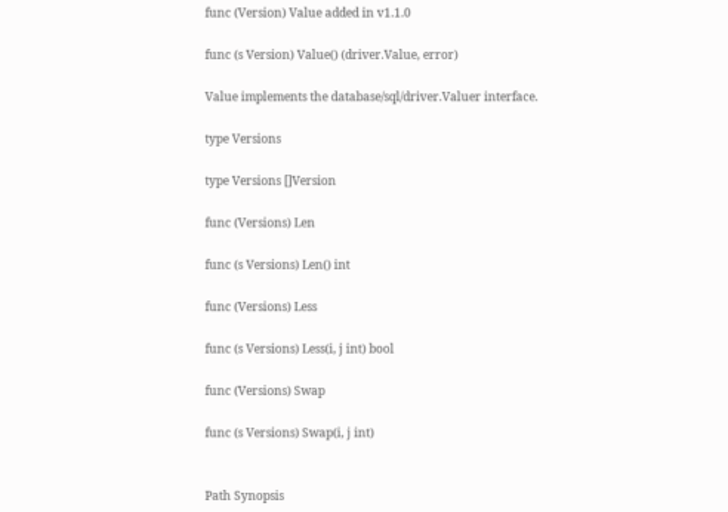func (Version) Value added in v1.1.0

func (s Version) Value() (driver.Value, error)

Value implements the database/sql/driver.Valuer interface.

type Versions

type Versions []Version

func (Versions) Len

func (s Versions) Len() int

func (Versions) Less

func (s Versions) Less(i, j int) bool

func (Versions) Swap

func (s Versions) Swap(i, j int)


Path Synopsis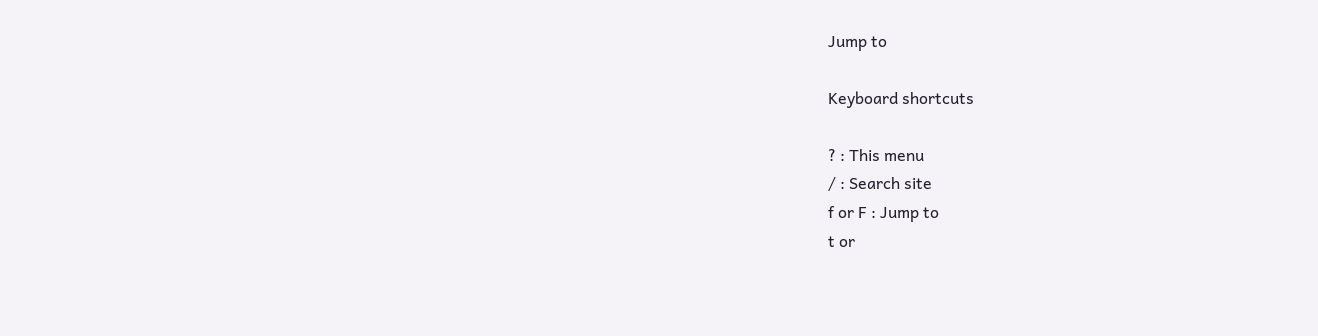Jump to

Keyboard shortcuts

? : This menu
/ : Search site
f or F : Jump to
t or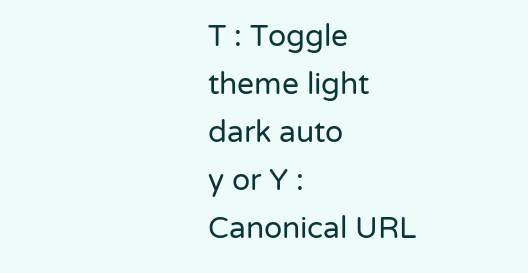T : Toggle theme light dark auto
y or Y : Canonical URL